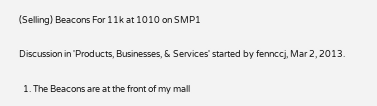(Selling) Beacons For 11k at 1010 on SMP1

Discussion in 'Products, Businesses, & Services' started by fennccj, Mar 2, 2013.

  1. The Beacons are at the front of my mall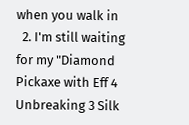when you walk in
  2. I'm still waiting for my "Diamond Pickaxe with Eff 4 Unbreaking 3 Silk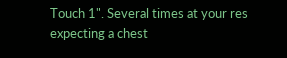Touch 1". Several times at your res expecting a chest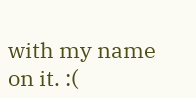with my name on it. :(